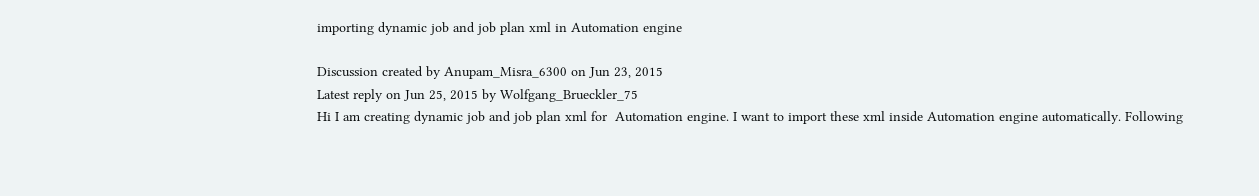importing dynamic job and job plan xml in Automation engine

Discussion created by Anupam_Misra_6300 on Jun 23, 2015
Latest reply on Jun 25, 2015 by Wolfgang_Brueckler_75
Hi I am creating dynamic job and job plan xml for  Automation engine. I want to import these xml inside Automation engine automatically. Following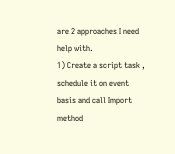are 2 approaches I need help with.
1) Create a script task , schedule it on event basis and call Import method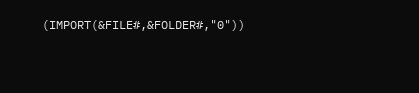(IMPORT(&FILE#,&FOLDER#,"0"))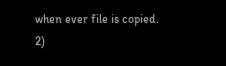when ever file is copied.
2)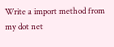Write a import method from my dot net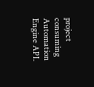project consuming Automation Engine API.